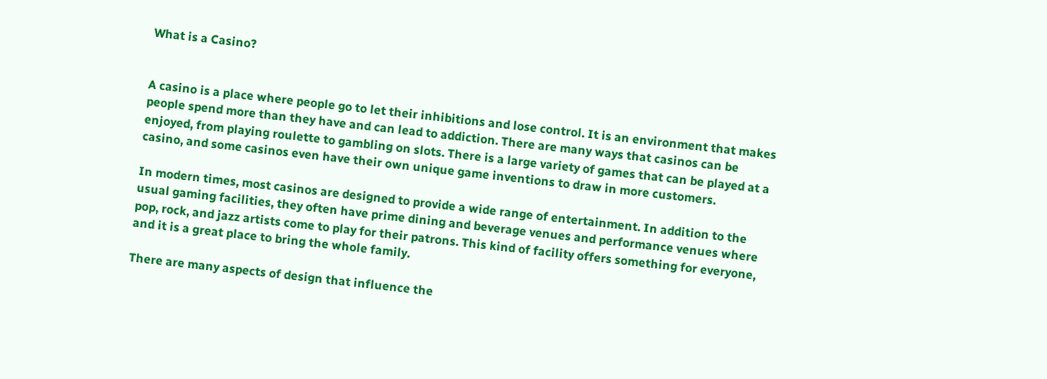What is a Casino?


A casino is a place where people go to let their inhibitions and lose control. It is an environment that makes people spend more than they have and can lead to addiction. There are many ways that casinos can be enjoyed, from playing roulette to gambling on slots. There is a large variety of games that can be played at a casino, and some casinos even have their own unique game inventions to draw in more customers.

In modern times, most casinos are designed to provide a wide range of entertainment. In addition to the usual gaming facilities, they often have prime dining and beverage venues and performance venues where pop, rock, and jazz artists come to play for their patrons. This kind of facility offers something for everyone, and it is a great place to bring the whole family.

There are many aspects of design that influence the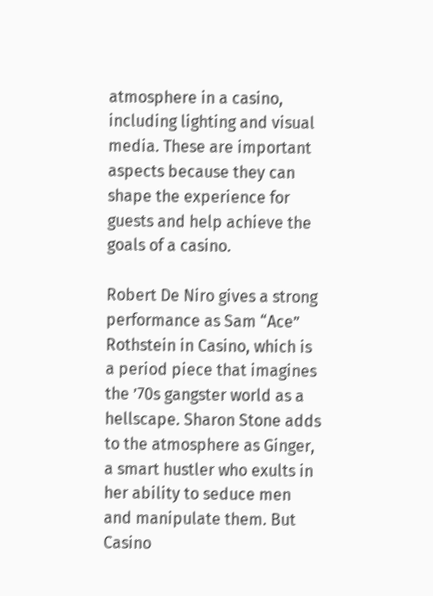atmosphere in a casino, including lighting and visual media. These are important aspects because they can shape the experience for guests and help achieve the goals of a casino.

Robert De Niro gives a strong performance as Sam “Ace” Rothstein in Casino, which is a period piece that imagines the ’70s gangster world as a hellscape. Sharon Stone adds to the atmosphere as Ginger, a smart hustler who exults in her ability to seduce men and manipulate them. But Casino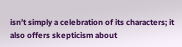isn’t simply a celebration of its characters; it also offers skepticism about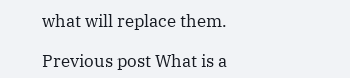what will replace them.

Previous post What is a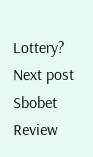Lottery?
Next post Sbobet Review